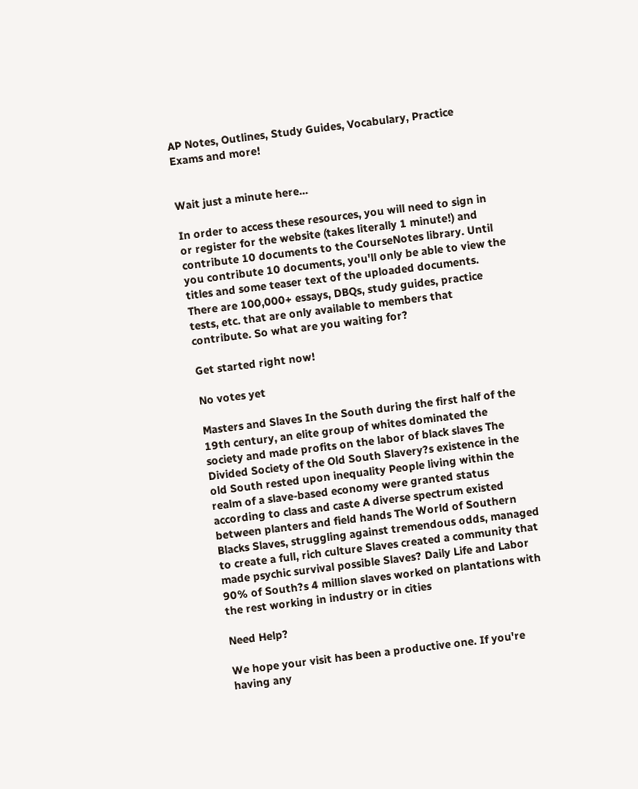AP Notes, Outlines, Study Guides, Vocabulary, Practice Exams and more!


Wait just a minute here...

In order to access these resources, you will need to sign in or register for the website (takes literally 1 minute!) and contribute 10 documents to the CourseNotes library. Until you contribute 10 documents, you'll only be able to view the titles and some teaser text of the uploaded documents. There are 100,000+ essays, DBQs, study guides, practice tests, etc. that are only available to members that contribute. So what are you waiting for?

Get started right now!

No votes yet

Masters and Slaves In the South during the first half of the 19th century, an elite group of whites dominated the society and made profits on the labor of black slaves The Divided Society of the Old South Slavery?s existence in the old South rested upon inequality People living within the realm of a slave-based economy were granted status according to class and caste A diverse spectrum existed between planters and field hands The World of Southern Blacks Slaves, struggling against tremendous odds, managed to create a full, rich culture Slaves created a community that made psychic survival possible Slaves? Daily Life and Labor 90% of South?s 4 million slaves worked on plantations with the rest working in industry or in cities

Need Help?

We hope your visit has been a productive one. If you're having any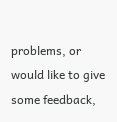problems, or would like to give some feedback,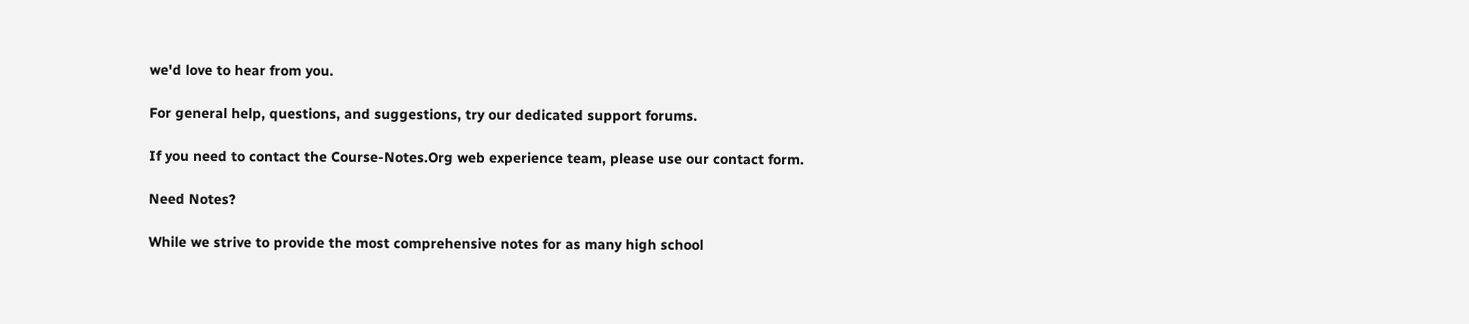we'd love to hear from you.

For general help, questions, and suggestions, try our dedicated support forums.

If you need to contact the Course-Notes.Org web experience team, please use our contact form.

Need Notes?

While we strive to provide the most comprehensive notes for as many high school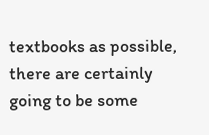textbooks as possible, there are certainly going to be some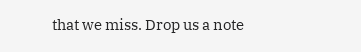that we miss. Drop us a note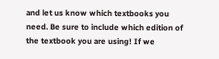and let us know which textbooks you need. Be sure to include which edition of the textbook you are using! If we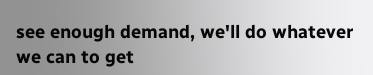see enough demand, we'll do whatever we can to get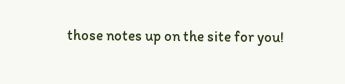those notes up on the site for you!